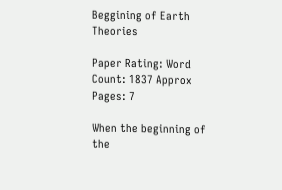Beggining of Earth Theories

Paper Rating: Word Count: 1837 Approx Pages: 7

When the beginning of the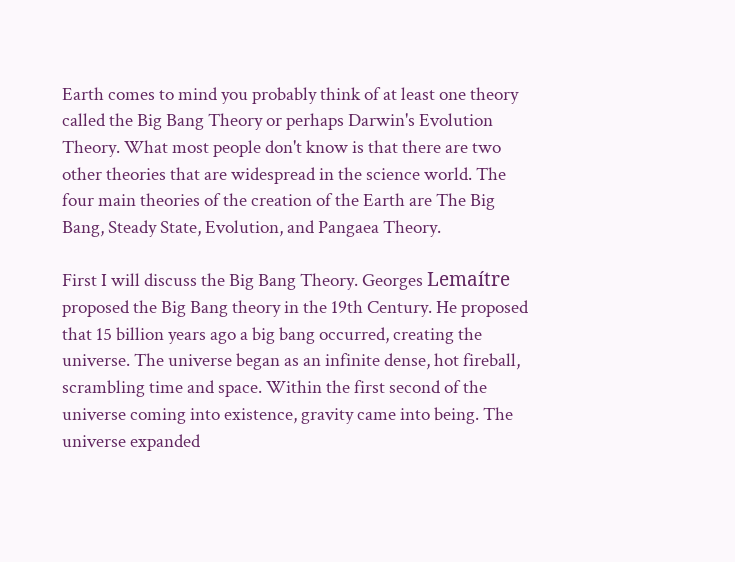Earth comes to mind you probably think of at least one theory called the Big Bang Theory or perhaps Darwin's Evolution Theory. What most people don't know is that there are two other theories that are widespread in the science world. The four main theories of the creation of the Earth are The Big Bang, Steady State, Evolution, and Pangaea Theory.

First I will discuss the Big Bang Theory. Georges Lemaítre proposed the Big Bang theory in the 19th Century. He proposed that 15 billion years ago a big bang occurred, creating the universe. The universe began as an infinite dense, hot fireball, scrambling time and space. Within the first second of the universe coming into existence, gravity came into being. The universe expanded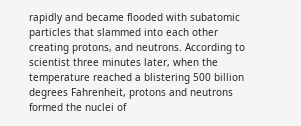rapidly and became flooded with subatomic particles that slammed into each other creating protons, and neutrons. According to scientist three minutes later, when the temperature reached a blistering 500 billion degrees Fahrenheit, protons and neutrons formed the nuclei of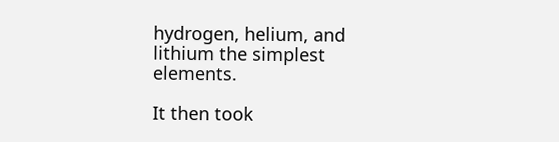hydrogen, helium, and lithium the simplest elements.

It then took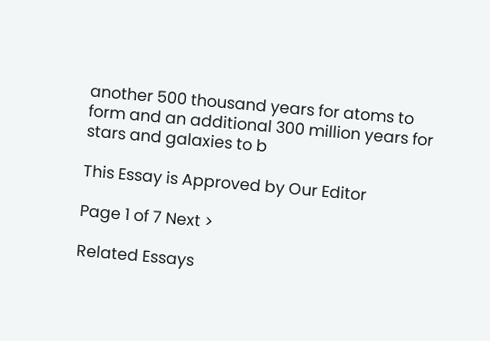another 500 thousand years for atoms to form and an additional 300 million years for stars and galaxies to b

This Essay is Approved by Our Editor

Page 1 of 7 Next >

Related Essays